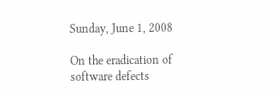Sunday, June 1, 2008

On the eradication of software defects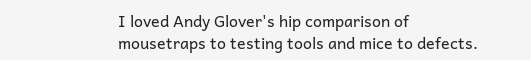I loved Andy Glover's hip comparison of mousetraps to testing tools and mice to defects.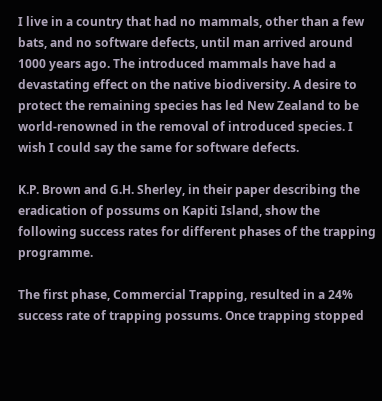I live in a country that had no mammals, other than a few bats, and no software defects, until man arrived around 1000 years ago. The introduced mammals have had a devastating effect on the native biodiversity. A desire to protect the remaining species has led New Zealand to be world-renowned in the removal of introduced species. I wish I could say the same for software defects.

K.P. Brown and G.H. Sherley, in their paper describing the eradication of possums on Kapiti Island, show the following success rates for different phases of the trapping programme.

The first phase, Commercial Trapping, resulted in a 24% success rate of trapping possums. Once trapping stopped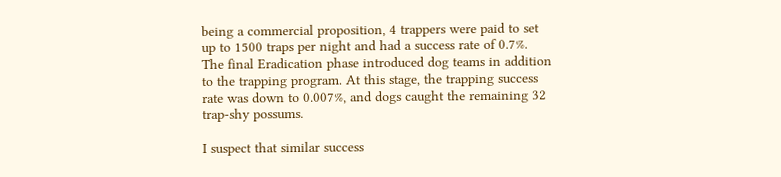being a commercial proposition, 4 trappers were paid to set up to 1500 traps per night and had a success rate of 0.7%. The final Eradication phase introduced dog teams in addition to the trapping program. At this stage, the trapping success rate was down to 0.007%, and dogs caught the remaining 32 trap-shy possums.

I suspect that similar success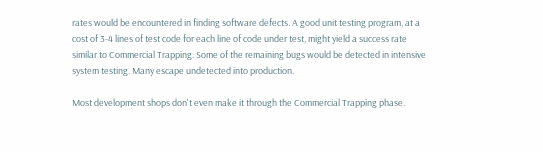rates would be encountered in finding software defects. A good unit testing program, at a cost of 3-4 lines of test code for each line of code under test, might yield a success rate similar to Commercial Trapping. Some of the remaining bugs would be detected in intensive system testing. Many escape undetected into production.

Most development shops don't even make it through the Commercial Trapping phase.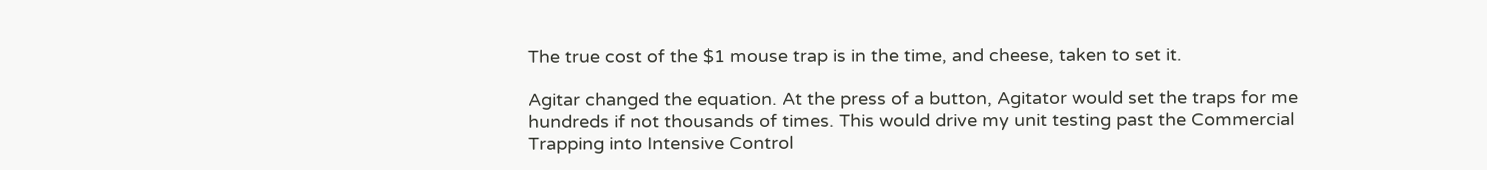The true cost of the $1 mouse trap is in the time, and cheese, taken to set it.

Agitar changed the equation. At the press of a button, Agitator would set the traps for me hundreds if not thousands of times. This would drive my unit testing past the Commercial Trapping into Intensive Control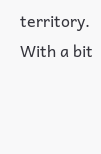territory. With a bit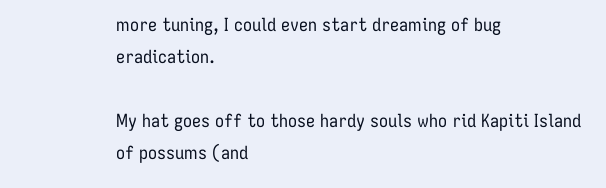more tuning, I could even start dreaming of bug eradication.

My hat goes off to those hardy souls who rid Kapiti Island of possums (and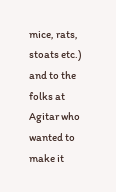mice, rats, stoats etc.) and to the folks at Agitar who wanted to make it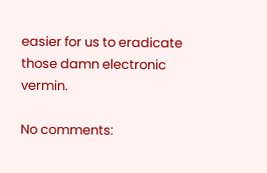easier for us to eradicate those damn electronic vermin.

No comments: